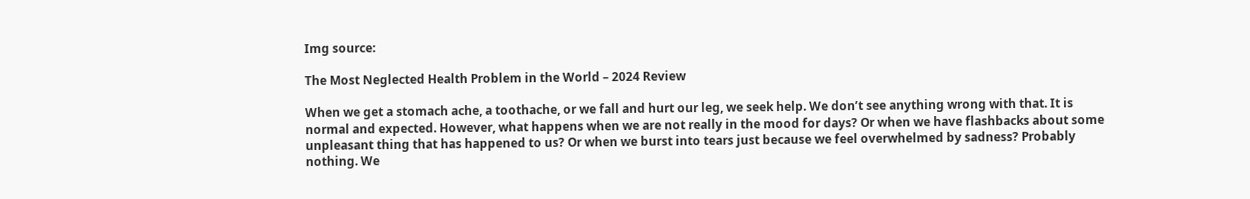Img source:

The Most Neglected Health Problem in the World – 2024 Review

When we get a stomach ache, a toothache, or we fall and hurt our leg, we seek help. We don’t see anything wrong with that. It is normal and expected. However, what happens when we are not really in the mood for days? Or when we have flashbacks about some unpleasant thing that has happened to us? Or when we burst into tears just because we feel overwhelmed by sadness? Probably nothing. We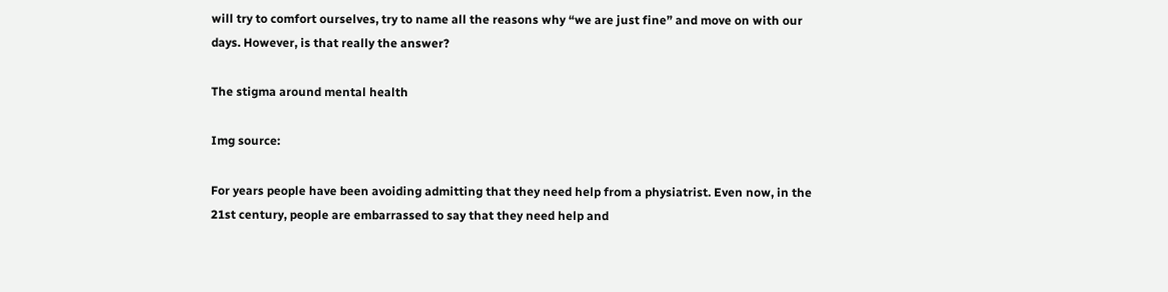will try to comfort ourselves, try to name all the reasons why “we are just fine” and move on with our days. However, is that really the answer?

The stigma around mental health

Img source:

For years people have been avoiding admitting that they need help from a physiatrist. Even now, in the 21st century, people are embarrassed to say that they need help and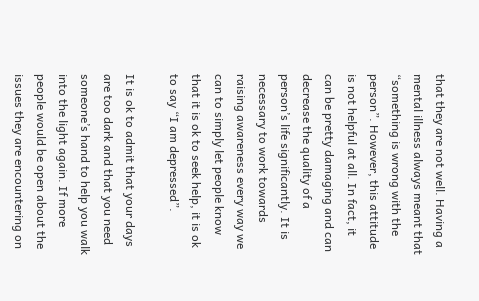that they are not well. Having a mental illness always meant that “something is wrong with the person”. However, this attitude is not helpful at all. In fact, it can be pretty damaging and can decrease the quality of a person’s life significantly. It is necessary to work towards raising awareness every way we can to simply let people know that it is ok to seek help, it is ok to say “I am depressed”.

It is ok to admit that your days are too dark and that you need someone’s hand to help you walk into the light again. If more people would be open about the issues they are encountering on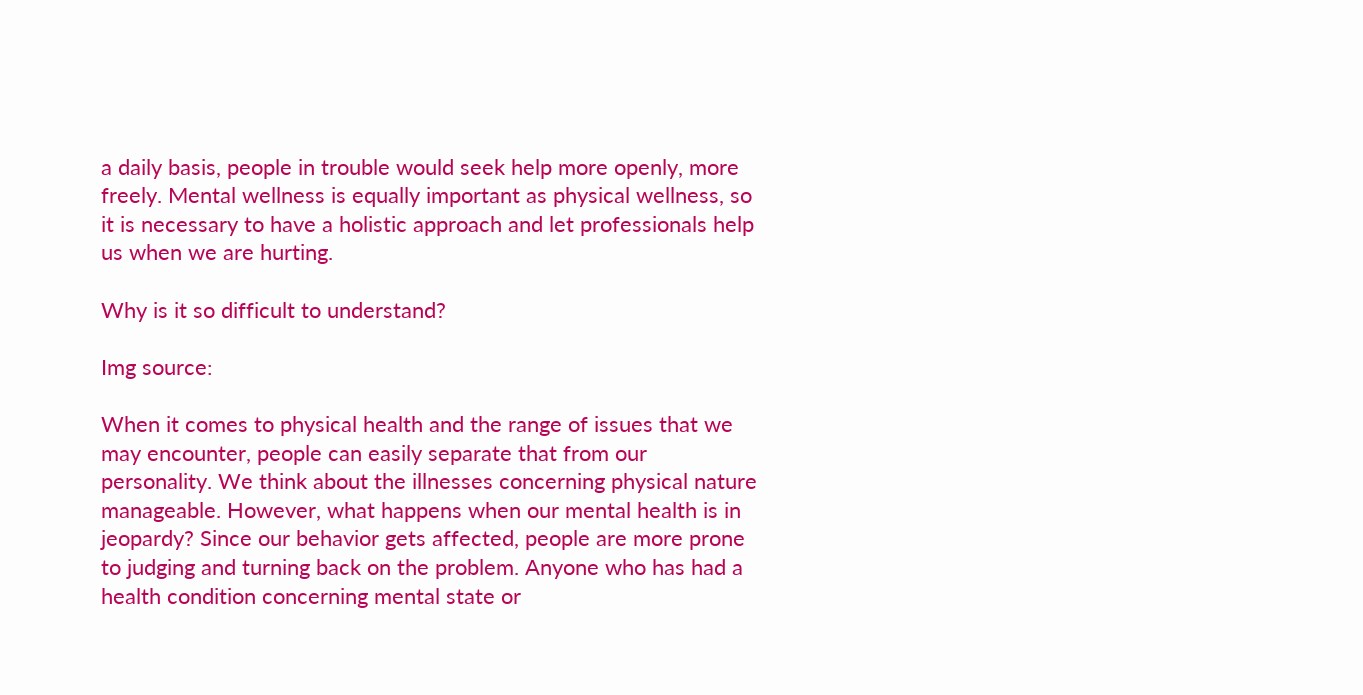a daily basis, people in trouble would seek help more openly, more freely. Mental wellness is equally important as physical wellness, so it is necessary to have a holistic approach and let professionals help us when we are hurting.

Why is it so difficult to understand?

Img source:

When it comes to physical health and the range of issues that we may encounter, people can easily separate that from our personality. We think about the illnesses concerning physical nature manageable. However, what happens when our mental health is in jeopardy? Since our behavior gets affected, people are more prone to judging and turning back on the problem. Anyone who has had a health condition concerning mental state or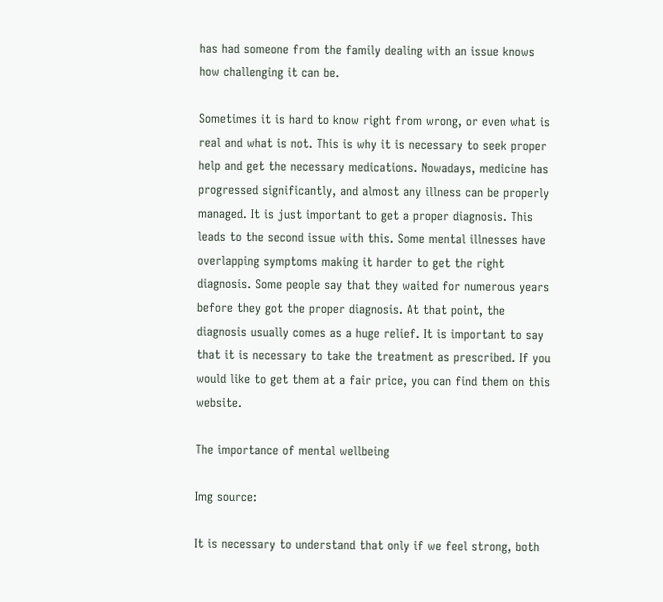has had someone from the family dealing with an issue knows how challenging it can be.

Sometimes it is hard to know right from wrong, or even what is real and what is not. This is why it is necessary to seek proper help and get the necessary medications. Nowadays, medicine has progressed significantly, and almost any illness can be properly managed. It is just important to get a proper diagnosis. This leads to the second issue with this. Some mental illnesses have overlapping symptoms making it harder to get the right diagnosis. Some people say that they waited for numerous years before they got the proper diagnosis. At that point, the diagnosis usually comes as a huge relief. It is important to say that it is necessary to take the treatment as prescribed. If you would like to get them at a fair price, you can find them on this website.

The importance of mental wellbeing

Img source:

It is necessary to understand that only if we feel strong, both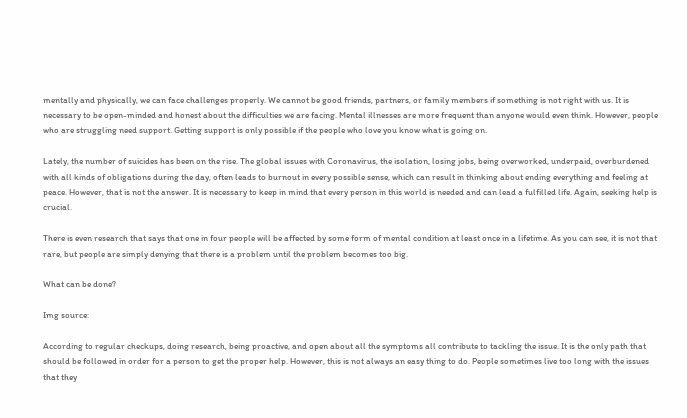mentally and physically, we can face challenges properly. We cannot be good friends, partners, or family members if something is not right with us. It is necessary to be open-minded and honest about the difficulties we are facing. Mental illnesses are more frequent than anyone would even think. However, people who are struggling need support. Getting support is only possible if the people who love you know what is going on.

Lately, the number of suicides has been on the rise. The global issues with Coronavirus, the isolation, losing jobs, being overworked, underpaid, overburdened with all kinds of obligations during the day, often leads to burnout in every possible sense, which can result in thinking about ending everything and feeling at peace. However, that is not the answer. It is necessary to keep in mind that every person in this world is needed and can lead a fulfilled life. Again, seeking help is crucial.

There is even research that says that one in four people will be affected by some form of mental condition at least once in a lifetime. As you can see, it is not that rare, but people are simply denying that there is a problem until the problem becomes too big.

What can be done?

Img source:

According to regular checkups, doing research, being proactive, and open about all the symptoms all contribute to tackling the issue. It is the only path that should be followed in order for a person to get the proper help. However, this is not always an easy thing to do. People sometimes live too long with the issues that they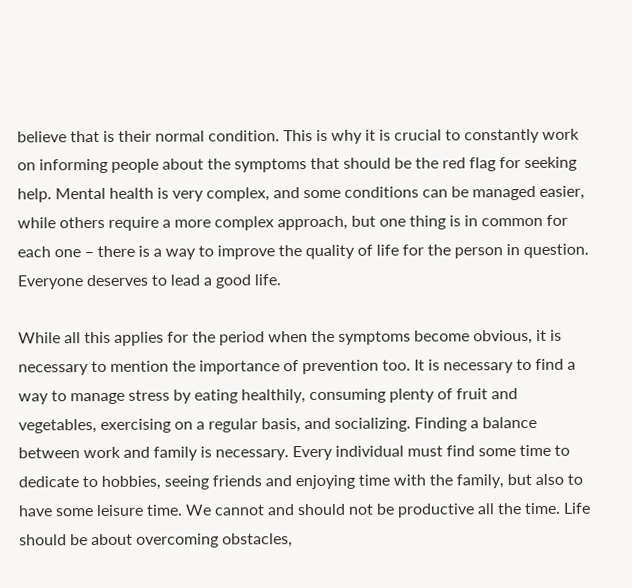believe that is their normal condition. This is why it is crucial to constantly work on informing people about the symptoms that should be the red flag for seeking help. Mental health is very complex, and some conditions can be managed easier, while others require a more complex approach, but one thing is in common for each one – there is a way to improve the quality of life for the person in question. Everyone deserves to lead a good life.

While all this applies for the period when the symptoms become obvious, it is necessary to mention the importance of prevention too. It is necessary to find a way to manage stress by eating healthily, consuming plenty of fruit and vegetables, exercising on a regular basis, and socializing. Finding a balance between work and family is necessary. Every individual must find some time to dedicate to hobbies, seeing friends and enjoying time with the family, but also to have some leisure time. We cannot and should not be productive all the time. Life should be about overcoming obstacles,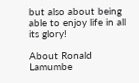but also about being able to enjoy life in all its glory!

About Ronald Lamumbe